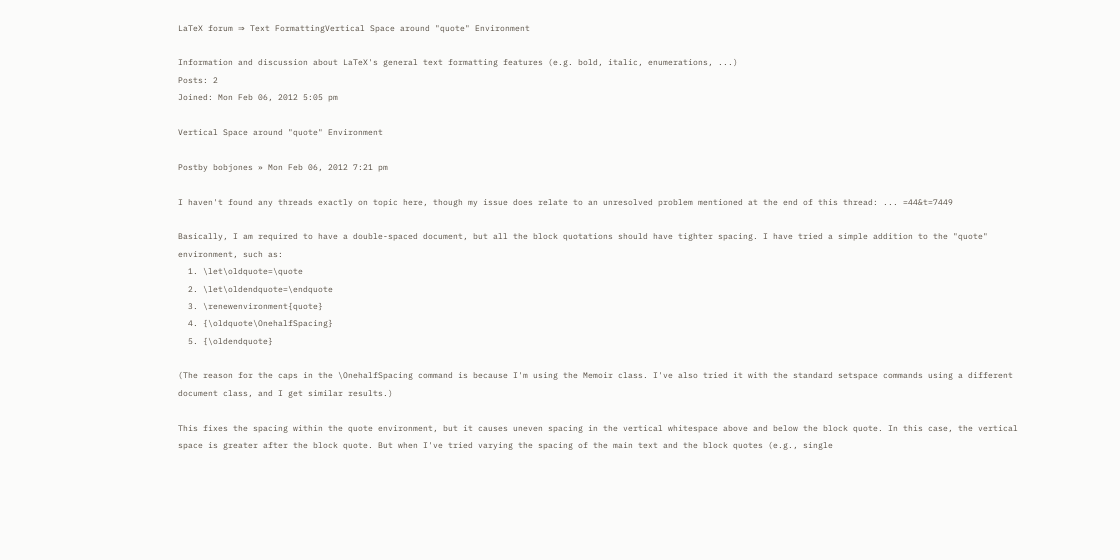LaTeX forum ⇒ Text FormattingVertical Space around "quote" Environment

Information and discussion about LaTeX's general text formatting features (e.g. bold, italic, enumerations, ...)
Posts: 2
Joined: Mon Feb 06, 2012 5:05 pm

Vertical Space around "quote" Environment

Postby bobjones » Mon Feb 06, 2012 7:21 pm

I haven't found any threads exactly on topic here, though my issue does relate to an unresolved problem mentioned at the end of this thread: ... =44&t=7449

Basically, I am required to have a double-spaced document, but all the block quotations should have tighter spacing. I have tried a simple addition to the "quote" environment, such as:
  1. \let\oldquote=\quote
  2. \let\oldendquote=\endquote
  3. \renewenvironment{quote}
  4. {\oldquote\OnehalfSpacing}
  5. {\oldendquote}

(The reason for the caps in the \OnehalfSpacing command is because I'm using the Memoir class. I've also tried it with the standard setspace commands using a different document class, and I get similar results.)

This fixes the spacing within the quote environment, but it causes uneven spacing in the vertical whitespace above and below the block quote. In this case, the vertical space is greater after the block quote. But when I've tried varying the spacing of the main text and the block quotes (e.g., single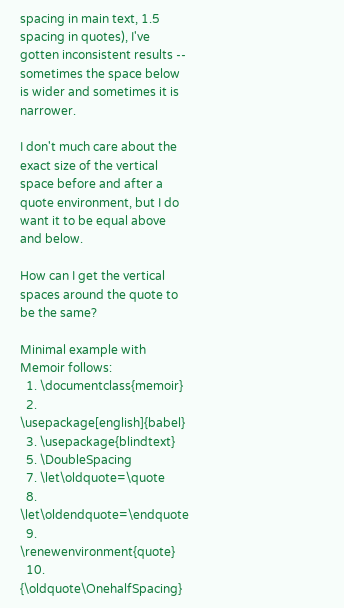spacing in main text, 1.5 spacing in quotes), I've gotten inconsistent results -- sometimes the space below is wider and sometimes it is narrower.

I don't much care about the exact size of the vertical space before and after a quote environment, but I do want it to be equal above and below.

How can I get the vertical spaces around the quote to be the same?

Minimal example with Memoir follows:
  1. \documentclass{memoir}
  2. \usepackage[english]{babel}
  3. \usepackage{blindtext}
  5. \DoubleSpacing
  7. \let\oldquote=\quote
  8. \let\oldendquote=\endquote
  9. \renewenvironment{quote}
  10. {\oldquote\OnehalfSpacing}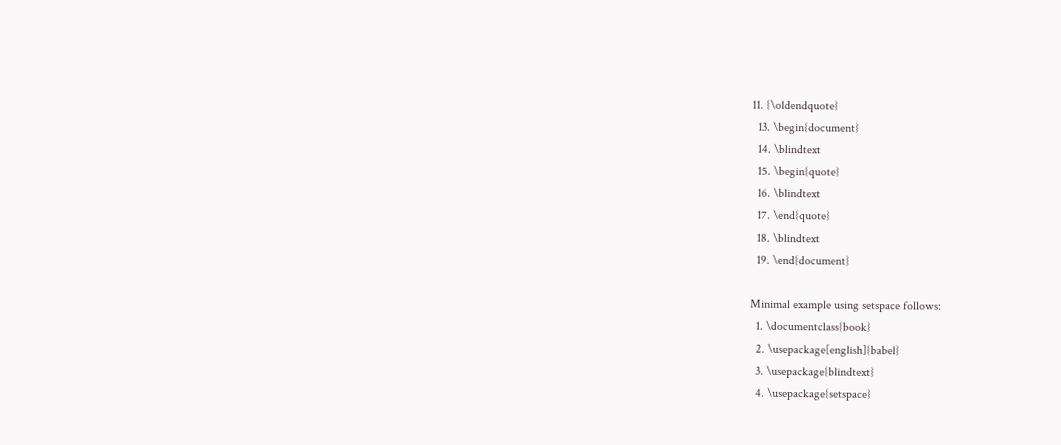11. {\oldendquote}
  13. \begin{document}
  14. \blindtext
  15. \begin{quote}
  16. \blindtext
  17. \end{quote}
  18. \blindtext
  19. \end{document}

Minimal example using setspace follows:
  1. \documentclass{book}
  2. \usepackage[english]{babel}
  3. \usepackage{blindtext}
  4. \usepackage{setspace}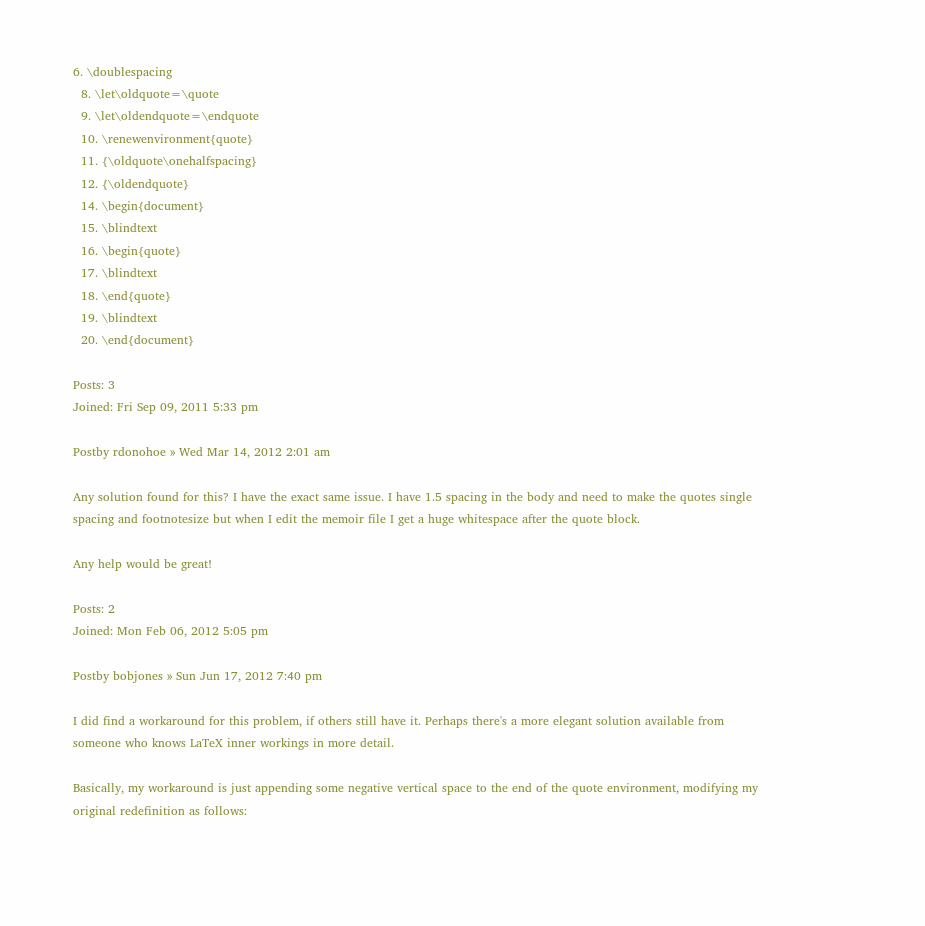6. \doublespacing
  8. \let\oldquote=\quote
  9. \let\oldendquote=\endquote
  10. \renewenvironment{quote}
  11. {\oldquote\onehalfspacing}
  12. {\oldendquote}
  14. \begin{document}
  15. \blindtext
  16. \begin{quote}
  17. \blindtext
  18. \end{quote}
  19. \blindtext
  20. \end{document}

Posts: 3
Joined: Fri Sep 09, 2011 5:33 pm

Postby rdonohoe » Wed Mar 14, 2012 2:01 am

Any solution found for this? I have the exact same issue. I have 1.5 spacing in the body and need to make the quotes single spacing and footnotesize but when I edit the memoir file I get a huge whitespace after the quote block.

Any help would be great!

Posts: 2
Joined: Mon Feb 06, 2012 5:05 pm

Postby bobjones » Sun Jun 17, 2012 7:40 pm

I did find a workaround for this problem, if others still have it. Perhaps there's a more elegant solution available from someone who knows LaTeX inner workings in more detail.

Basically, my workaround is just appending some negative vertical space to the end of the quote environment, modifying my original redefinition as follows: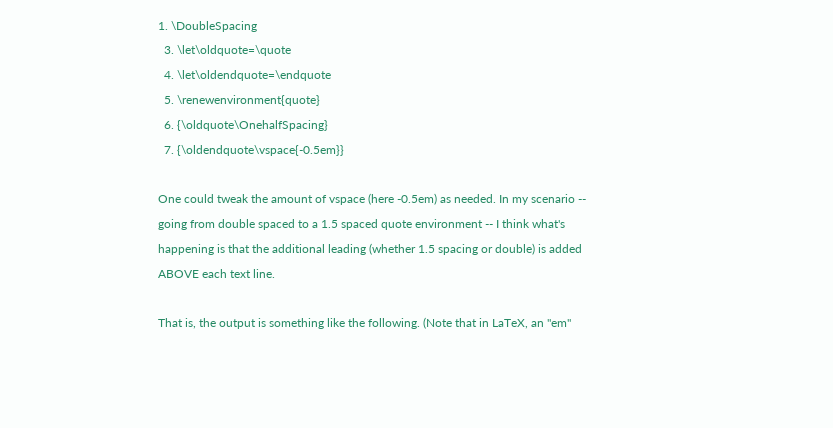1. \DoubleSpacing
  3. \let\oldquote=\quote
  4. \let\oldendquote=\endquote
  5. \renewenvironment{quote}
  6. {\oldquote\OnehalfSpacing}
  7. {\oldendquote\vspace{-0.5em}}

One could tweak the amount of vspace (here -0.5em) as needed. In my scenario -- going from double spaced to a 1.5 spaced quote environment -- I think what's happening is that the additional leading (whether 1.5 spacing or double) is added ABOVE each text line.

That is, the output is something like the following. (Note that in LaTeX, an "em"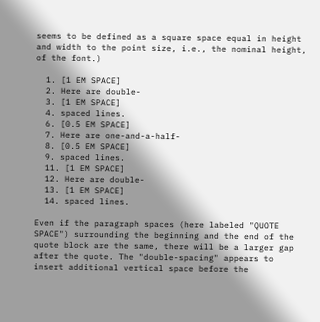seems to be defined as a square space equal in height and width to the point size, i.e., the nominal height, of the font.)

  1. [1 EM SPACE]
  2. Here are double-
  3. [1 EM SPACE]
  4. spaced lines.
  6. [0.5 EM SPACE]
  7. Here are one-and-a-half-
  8. [0.5 EM SPACE]
  9. spaced lines.
  11. [1 EM SPACE]
  12. Here are double-
  13. [1 EM SPACE]
  14. spaced lines.

Even if the paragraph spaces (here labeled "QUOTE SPACE") surrounding the beginning and the end of the quote block are the same, there will be a larger gap after the quote. The "double-spacing" appears to insert additional vertical space before the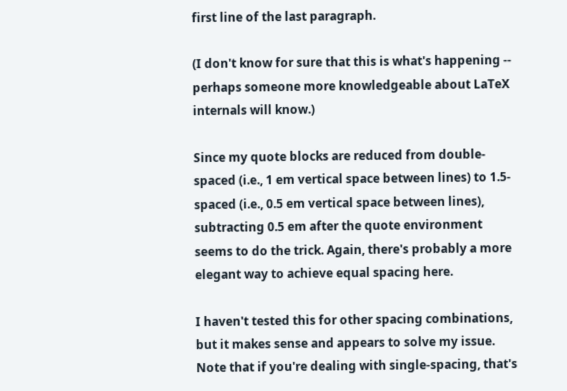first line of the last paragraph.

(I don't know for sure that this is what's happening -- perhaps someone more knowledgeable about LaTeX internals will know.)

Since my quote blocks are reduced from double-spaced (i.e., 1 em vertical space between lines) to 1.5-spaced (i.e., 0.5 em vertical space between lines), subtracting 0.5 em after the quote environment seems to do the trick. Again, there's probably a more elegant way to achieve equal spacing here.

I haven't tested this for other spacing combinations, but it makes sense and appears to solve my issue. Note that if you're dealing with single-spacing, that's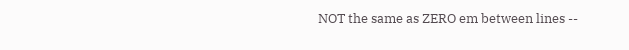NOT the same as ZERO em between lines --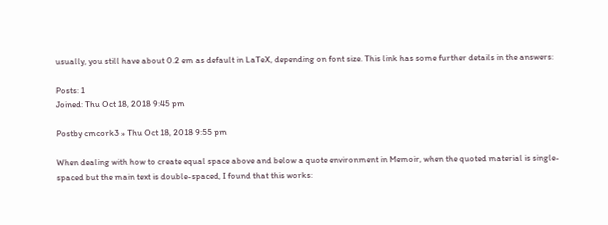usually, you still have about 0.2 em as default in LaTeX, depending on font size. This link has some further details in the answers:

Posts: 1
Joined: Thu Oct 18, 2018 9:45 pm

Postby cmcork3 » Thu Oct 18, 2018 9:55 pm

When dealing with how to create equal space above and below a quote environment in Memoir, when the quoted material is single-spaced but the main text is double-spaced, I found that this works: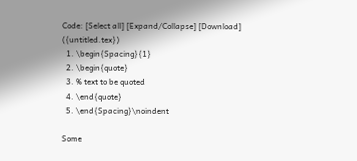Code: [Select all] [Expand/Collapse] [Download] ({untitled.tex})
  1. \begin{Spacing}{1}
  2. \begin{quote}
  3. % text to be quoted
  4. \end{quote}
  5. \end{Spacing}\noindent

Some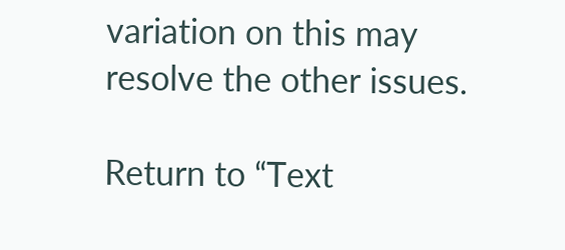variation on this may resolve the other issues.

Return to “Text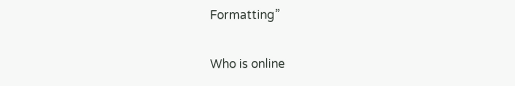Formatting”

Who is online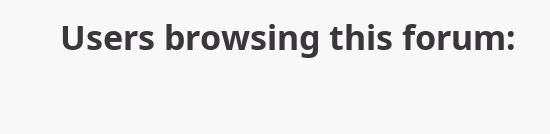Users browsing this forum: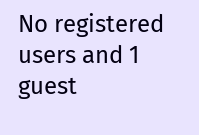No registered users and 1 guest